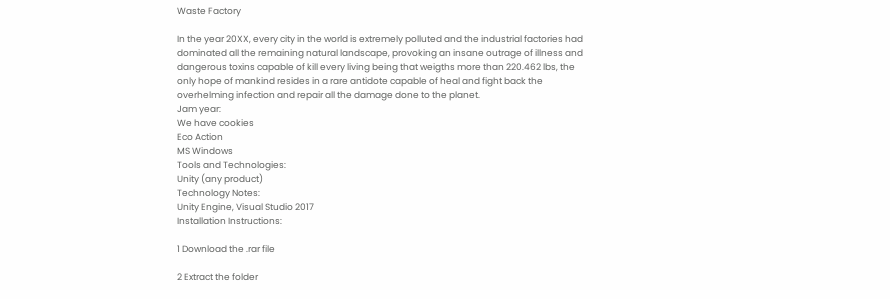Waste Factory

In the year 20XX, every city in the world is extremely polluted and the industrial factories had dominated all the remaining natural landscape, provoking an insane outrage of illness and dangerous toxins capable of kill every living being that weigths more than 220.462 lbs, the only hope of mankind resides in a rare antidote capable of heal and fight back the overhelming infection and repair all the damage done to the planet.
Jam year:
We have cookies
Eco Action
MS Windows
Tools and Technologies:
Unity (any product)
Technology Notes:
Unity Engine, Visual Studio 2017
Installation Instructions:

1 Download the .rar file

2 Extract the folder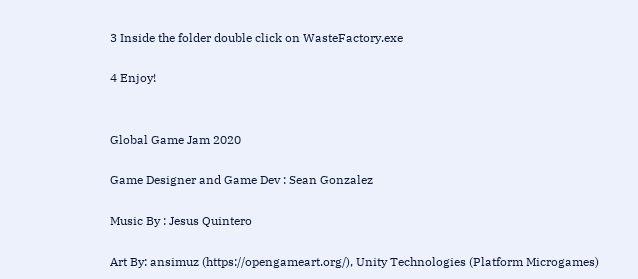3 Inside the folder double click on WasteFactory.exe

4 Enjoy!


Global Game Jam 2020

Game Designer and Game Dev : Sean Gonzalez

Music By : Jesus Quintero

Art By: ansimuz (https://opengameart.org/), Unity Technologies (Platform Microgames)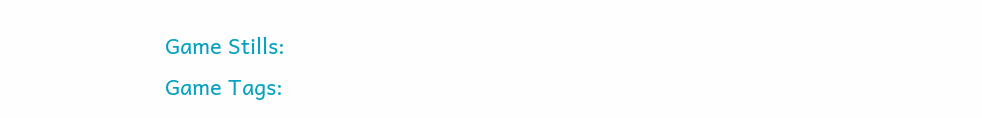Game Stills:
Game Tags: